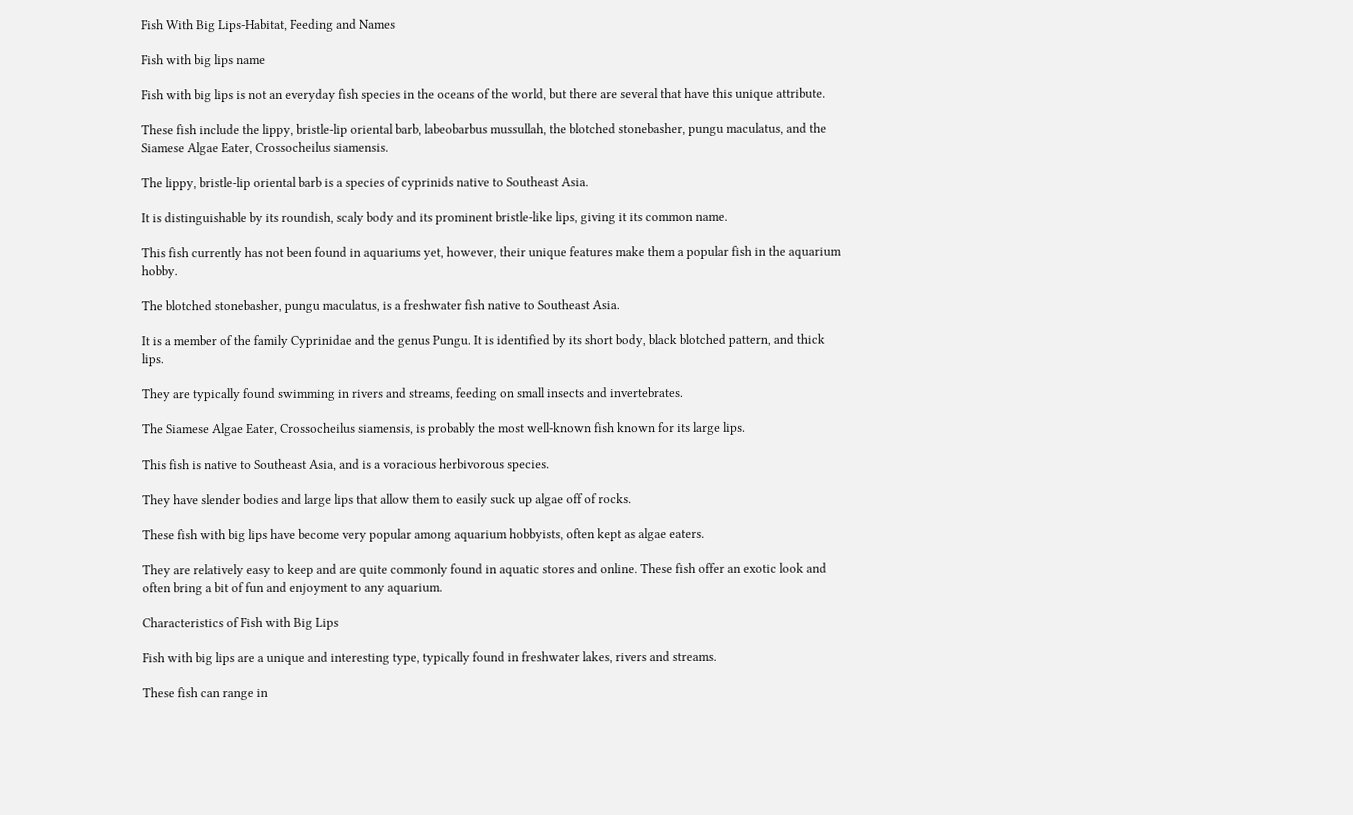Fish With Big Lips-Habitat, Feeding and Names

Fish with big lips name

Fish with big lips is not an everyday fish species in the oceans of the world, but there are several that have this unique attribute.

These fish include the lippy, bristle-lip oriental barb, labeobarbus mussullah, the blotched stonebasher, pungu maculatus, and the Siamese Algae Eater, Crossocheilus siamensis.

The lippy, bristle-lip oriental barb is a species of cyprinids native to Southeast Asia.

It is distinguishable by its roundish, scaly body and its prominent bristle-like lips, giving it its common name.

This fish currently has not been found in aquariums yet, however, their unique features make them a popular fish in the aquarium hobby.

The blotched stonebasher, pungu maculatus, is a freshwater fish native to Southeast Asia.

It is a member of the family Cyprinidae and the genus Pungu. It is identified by its short body, black blotched pattern, and thick lips.

They are typically found swimming in rivers and streams, feeding on small insects and invertebrates.

The Siamese Algae Eater, Crossocheilus siamensis, is probably the most well-known fish known for its large lips.

This fish is native to Southeast Asia, and is a voracious herbivorous species.

They have slender bodies and large lips that allow them to easily suck up algae off of rocks.

These fish with big lips have become very popular among aquarium hobbyists, often kept as algae eaters.

They are relatively easy to keep and are quite commonly found in aquatic stores and online. These fish offer an exotic look and often bring a bit of fun and enjoyment to any aquarium.

Characteristics of Fish with Big Lips

Fish with big lips are a unique and interesting type, typically found in freshwater lakes, rivers and streams.

These fish can range in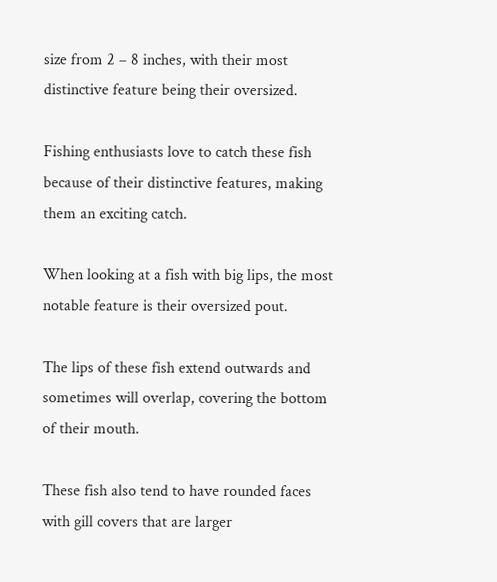size from 2 – 8 inches, with their most distinctive feature being their oversized.

Fishing enthusiasts love to catch these fish because of their distinctive features, making them an exciting catch.

When looking at a fish with big lips, the most notable feature is their oversized pout.

The lips of these fish extend outwards and sometimes will overlap, covering the bottom of their mouth.

These fish also tend to have rounded faces with gill covers that are larger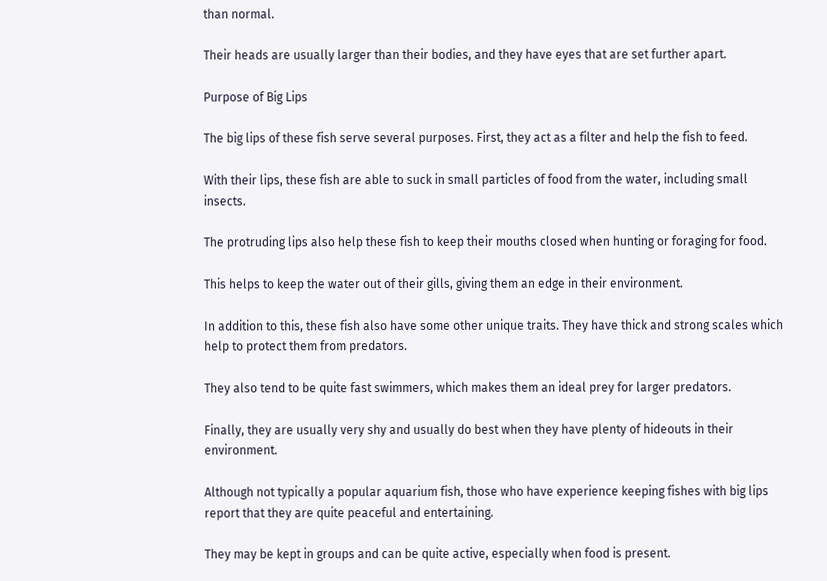than normal.

Their heads are usually larger than their bodies, and they have eyes that are set further apart.

Purpose of Big Lips

The big lips of these fish serve several purposes. First, they act as a filter and help the fish to feed.

With their lips, these fish are able to suck in small particles of food from the water, including small insects.

The protruding lips also help these fish to keep their mouths closed when hunting or foraging for food.

This helps to keep the water out of their gills, giving them an edge in their environment.

In addition to this, these fish also have some other unique traits. They have thick and strong scales which help to protect them from predators.

They also tend to be quite fast swimmers, which makes them an ideal prey for larger predators.

Finally, they are usually very shy and usually do best when they have plenty of hideouts in their environment.

Although not typically a popular aquarium fish, those who have experience keeping fishes with big lips report that they are quite peaceful and entertaining.

They may be kept in groups and can be quite active, especially when food is present.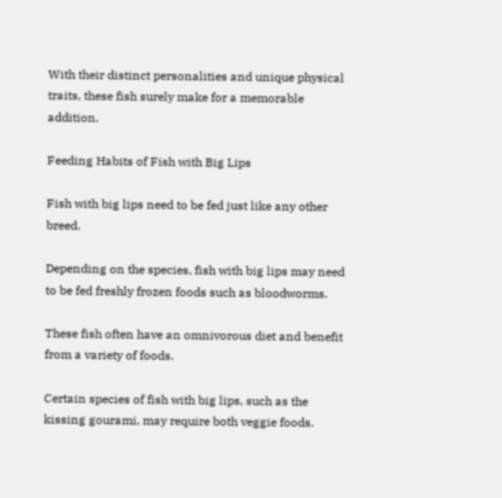With their distinct personalities and unique physical traits, these fish surely make for a memorable addition.

Feeding Habits of Fish with Big Lips

Fish with big lips need to be fed just like any other breed.

Depending on the species, fish with big lips may need to be fed freshly frozen foods such as bloodworms.

These fish often have an omnivorous diet and benefit from a variety of foods.

Certain species of fish with big lips, such as the kissing gourami, may require both veggie foods.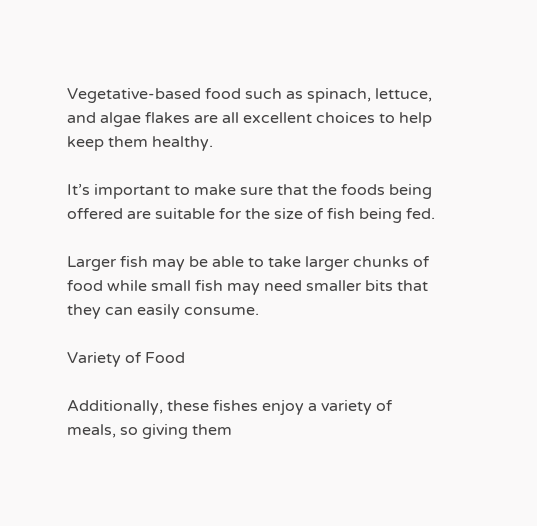Vegetative-based food such as spinach, lettuce, and algae flakes are all excellent choices to help keep them healthy.

It’s important to make sure that the foods being offered are suitable for the size of fish being fed.

Larger fish may be able to take larger chunks of food while small fish may need smaller bits that they can easily consume.

Variety of Food

Additionally, these fishes enjoy a variety of meals, so giving them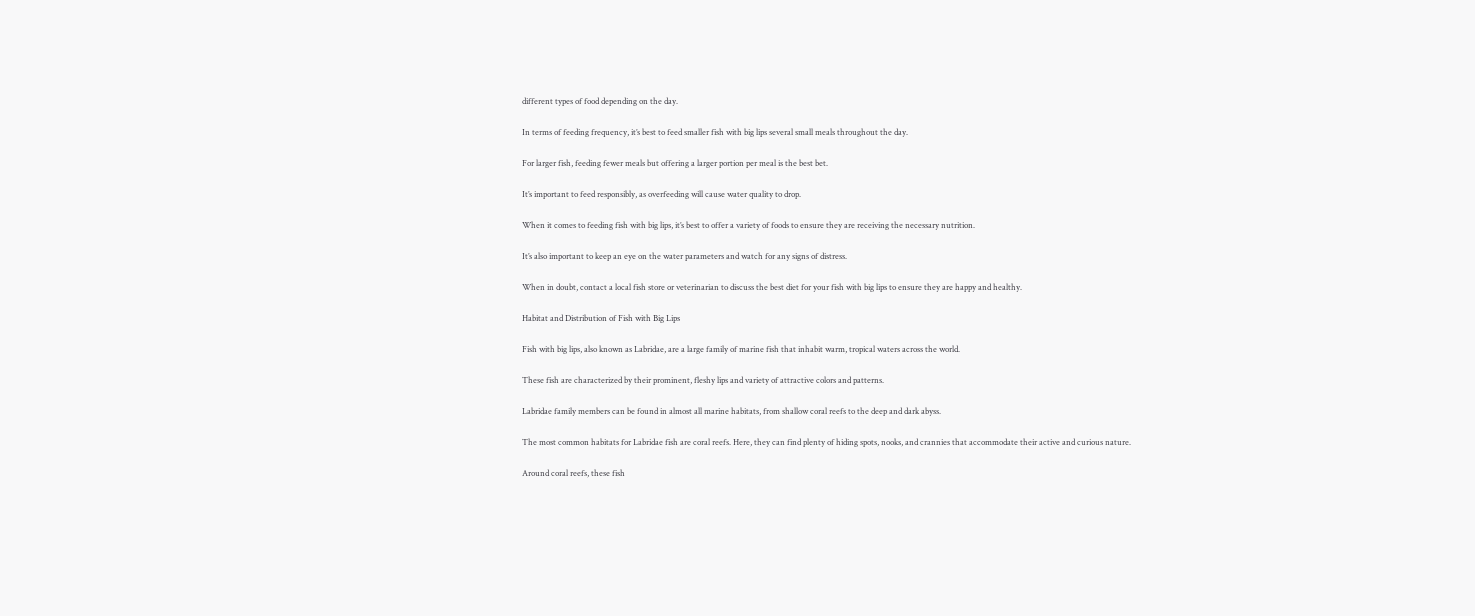different types of food depending on the day.

In terms of feeding frequency, it’s best to feed smaller fish with big lips several small meals throughout the day.

For larger fish, feeding fewer meals but offering a larger portion per meal is the best bet.

It’s important to feed responsibly, as overfeeding will cause water quality to drop.

When it comes to feeding fish with big lips, it’s best to offer a variety of foods to ensure they are receiving the necessary nutrition.

It’s also important to keep an eye on the water parameters and watch for any signs of distress.

When in doubt, contact a local fish store or veterinarian to discuss the best diet for your fish with big lips to ensure they are happy and healthy.

Habitat and Distribution of Fish with Big Lips

Fish with big lips, also known as Labridae, are a large family of marine fish that inhabit warm, tropical waters across the world.

These fish are characterized by their prominent, fleshy lips and variety of attractive colors and patterns.

Labridae family members can be found in almost all marine habitats, from shallow coral reefs to the deep and dark abyss.

The most common habitats for Labridae fish are coral reefs. Here, they can find plenty of hiding spots, nooks, and crannies that accommodate their active and curious nature.

Around coral reefs, these fish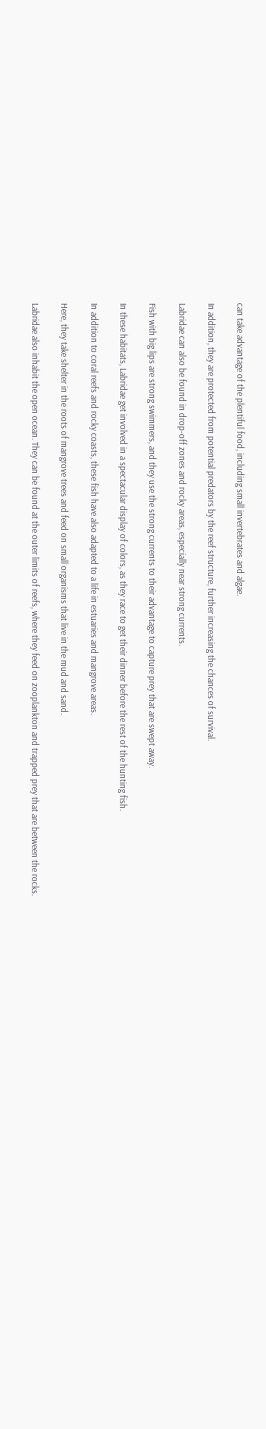can take advantage of the plentiful food, including small invertebrates and algae.

In addition, they are protected from potential predators by the reef structure, further increasing the chances of survival.

Labridae can also be found in drop-off zones and rocky areas, especially near strong currents.

Fish with big lips are strong swimmers, and they use the strong currents to their advantage to capture prey that are swept away.

In these habitats, Labridae get involved in a spectacular display of colors, as they race to get their dinner before the rest of the hunting fish.

In addition to coral reefs and rocky coasts, these fish have also adapted to a life in estuaries and mangrove areas.

Here, they take shelter in the roots of mangrove trees and feed on small organisms that live in the mud and sand.

Labridae also inhabit the open ocean. They can be found at the outer limits of reefs, where they feed on zooplankton and trapped prey that are between the rocks.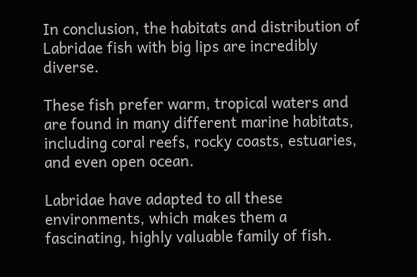In conclusion, the habitats and distribution of Labridae fish with big lips are incredibly diverse.

These fish prefer warm, tropical waters and are found in many different marine habitats, including coral reefs, rocky coasts, estuaries, and even open ocean.

Labridae have adapted to all these environments, which makes them a fascinating, highly valuable family of fish.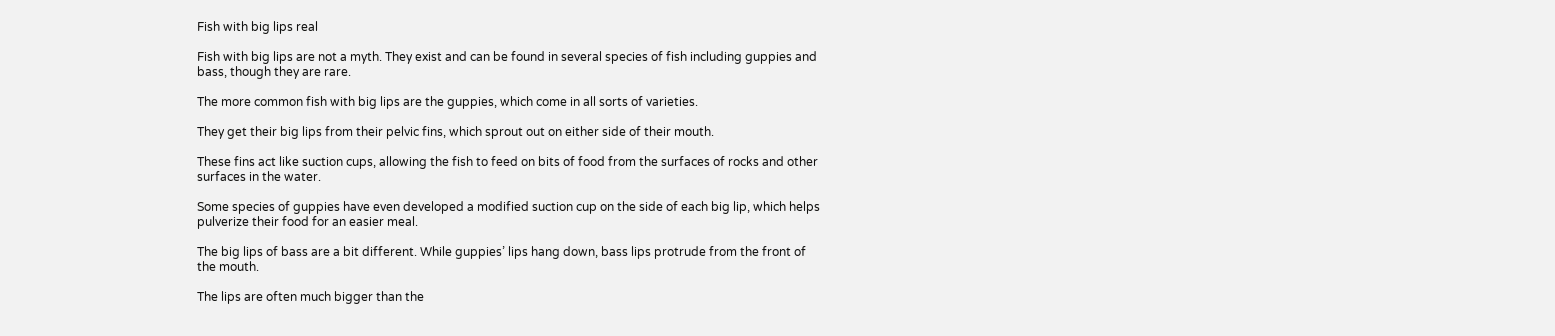Fish with big lips real

Fish with big lips are not a myth. They exist and can be found in several species of fish including guppies and bass, though they are rare.

The more common fish with big lips are the guppies, which come in all sorts of varieties.

They get their big lips from their pelvic fins, which sprout out on either side of their mouth.

These fins act like suction cups, allowing the fish to feed on bits of food from the surfaces of rocks and other surfaces in the water.

Some species of guppies have even developed a modified suction cup on the side of each big lip, which helps pulverize their food for an easier meal.

The big lips of bass are a bit different. While guppies’ lips hang down, bass lips protrude from the front of the mouth.

The lips are often much bigger than the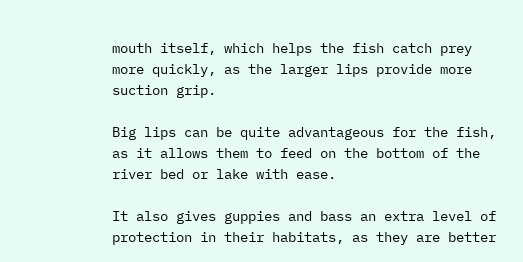mouth itself, which helps the fish catch prey more quickly, as the larger lips provide more suction grip.

Big lips can be quite advantageous for the fish, as it allows them to feed on the bottom of the river bed or lake with ease.

It also gives guppies and bass an extra level of protection in their habitats, as they are better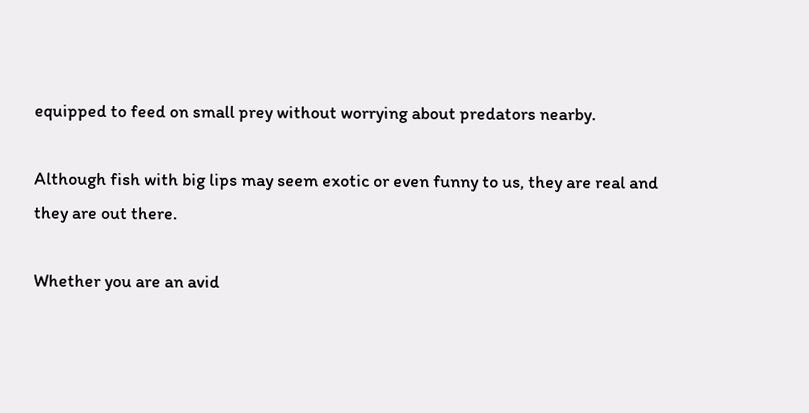equipped to feed on small prey without worrying about predators nearby.

Although fish with big lips may seem exotic or even funny to us, they are real and they are out there.

Whether you are an avid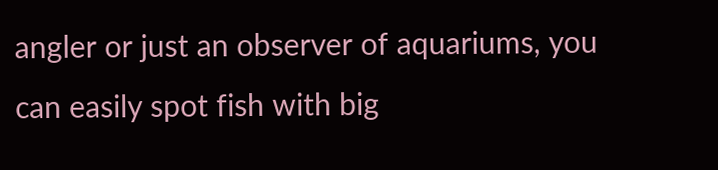angler or just an observer of aquariums, you can easily spot fish with big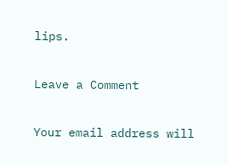lips.

Leave a Comment

Your email address will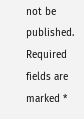not be published. Required fields are marked *